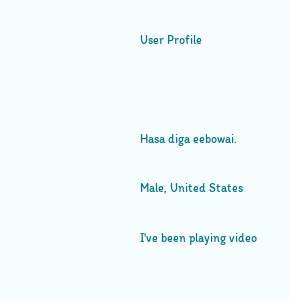User Profile



Hasa diga eebowai.

Male, United States

I've been playing video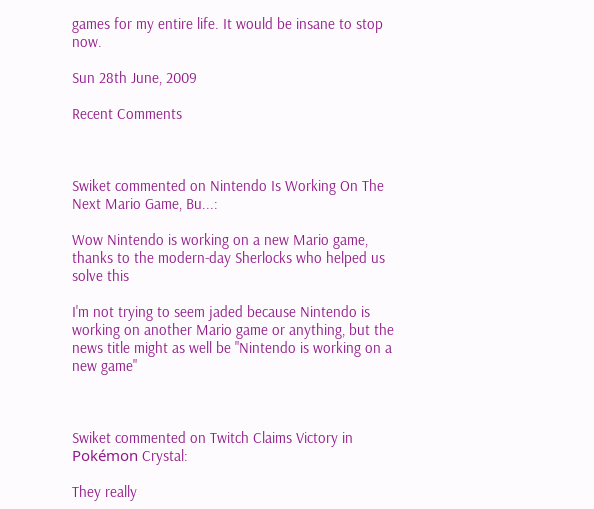games for my entire life. It would be insane to stop now.

Sun 28th June, 2009

Recent Comments



Swiket commented on Nintendo Is Working On The Next Mario Game, Bu...:

Wow Nintendo is working on a new Mario game, thanks to the modern-day Sherlocks who helped us solve this

I'm not trying to seem jaded because Nintendo is working on another Mario game or anything, but the news title might as well be "Nintendo is working on a new game"



Swiket commented on Twitch Claims Victory in Pokémon Crystal:

They really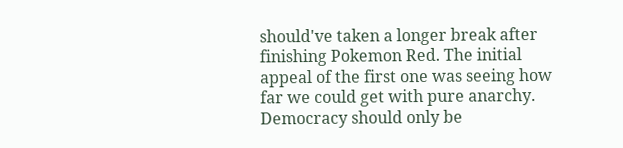should've taken a longer break after finishing Pokemon Red. The initial appeal of the first one was seeing how far we could get with pure anarchy. Democracy should only be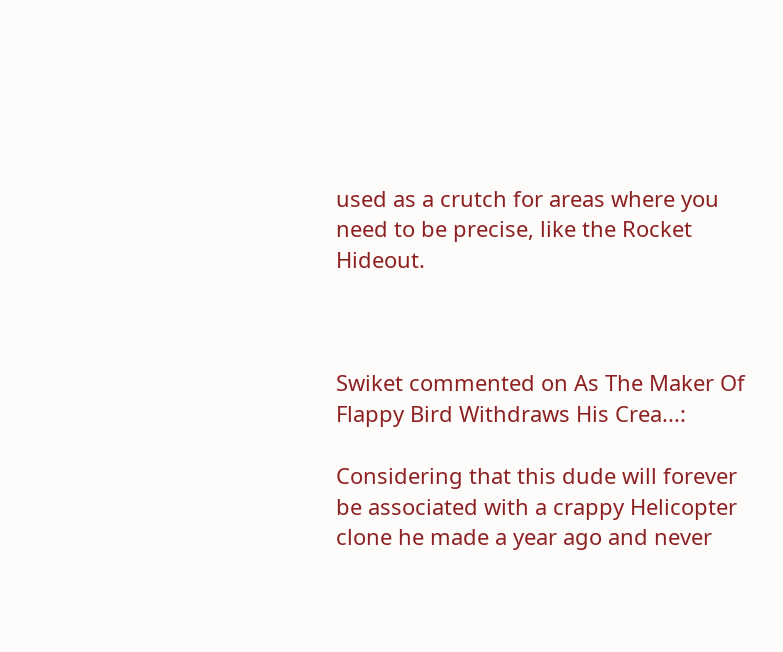used as a crutch for areas where you need to be precise, like the Rocket Hideout.



Swiket commented on As The Maker Of Flappy Bird Withdraws His Crea...:

Considering that this dude will forever be associated with a crappy Helicopter clone he made a year ago and never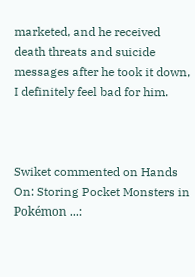marketed, and he received death threats and suicide messages after he took it down, I definitely feel bad for him.



Swiket commented on Hands On: Storing Pocket Monsters in Pokémon ...: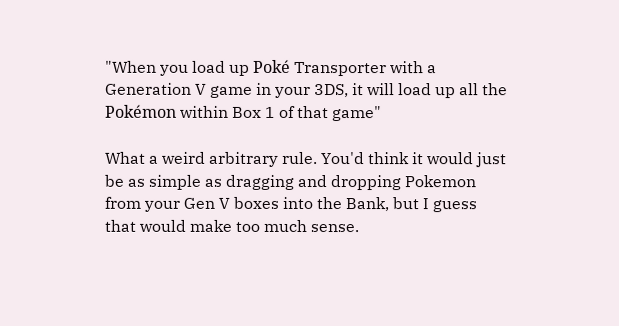"When you load up Poké Transporter with a Generation V game in your 3DS, it will load up all the Pokémon within Box 1 of that game"

What a weird arbitrary rule. You'd think it would just be as simple as dragging and dropping Pokemon from your Gen V boxes into the Bank, but I guess that would make too much sense.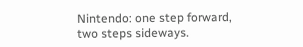Nintendo: one step forward, two steps sideways.